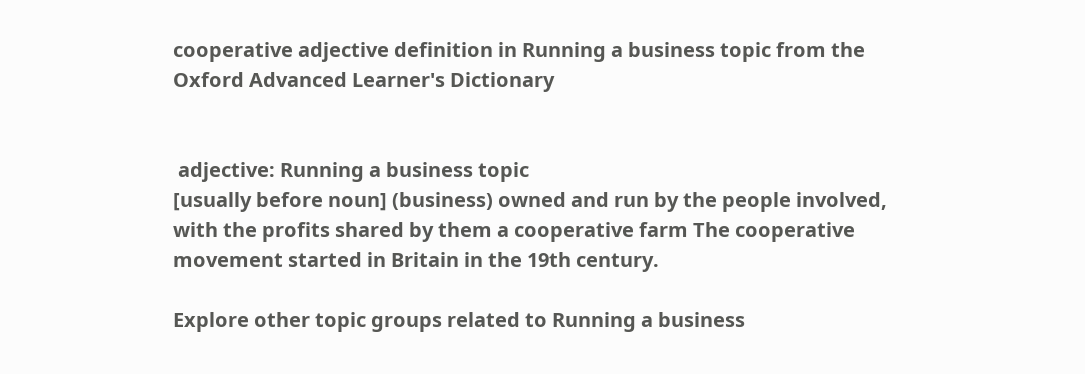cooperative adjective definition in Running a business topic from the Oxford Advanced Learner's Dictionary


 adjective: Running a business topic
[usually before noun] (business) owned and run by the people involved, with the profits shared by them a cooperative farm The cooperative movement started in Britain in the 19th century.

Explore other topic groups related to Running a business